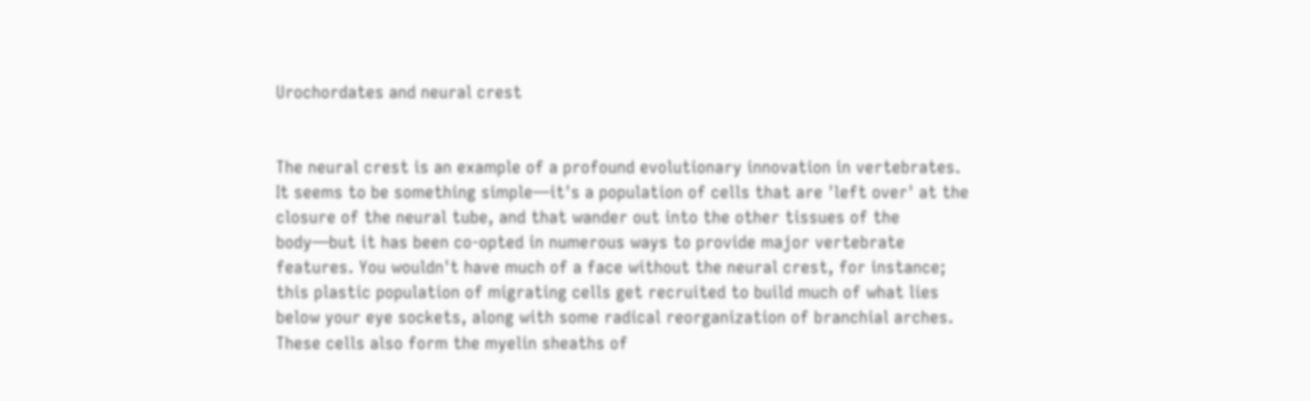Urochordates and neural crest


The neural crest is an example of a profound evolutionary innovation in vertebrates. It seems to be something simple—it's a population of cells that are 'left over' at the closure of the neural tube, and that wander out into the other tissues of the body—but it has been co-opted in numerous ways to provide major vertebrate features. You wouldn't have much of a face without the neural crest, for instance; this plastic population of migrating cells get recruited to build much of what lies below your eye sockets, along with some radical reorganization of branchial arches. These cells also form the myelin sheaths of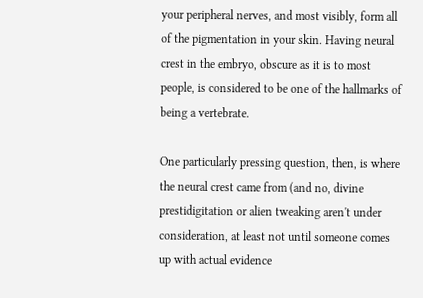your peripheral nerves, and most visibly, form all of the pigmentation in your skin. Having neural crest in the embryo, obscure as it is to most people, is considered to be one of the hallmarks of being a vertebrate.

One particularly pressing question, then, is where the neural crest came from (and no, divine prestidigitation or alien tweaking aren't under consideration, at least not until someone comes up with actual evidence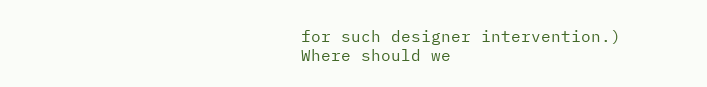for such designer intervention.) Where should we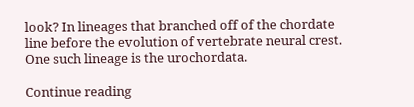look? In lineages that branched off of the chordate line before the evolution of vertebrate neural crest. One such lineage is the urochordata.

Continue reading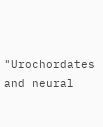"Urochordates and neural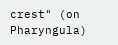crest" (on Pharyngula)